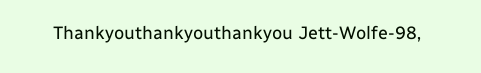Thankyouthankyouthankyou Jett-Wolfe-98,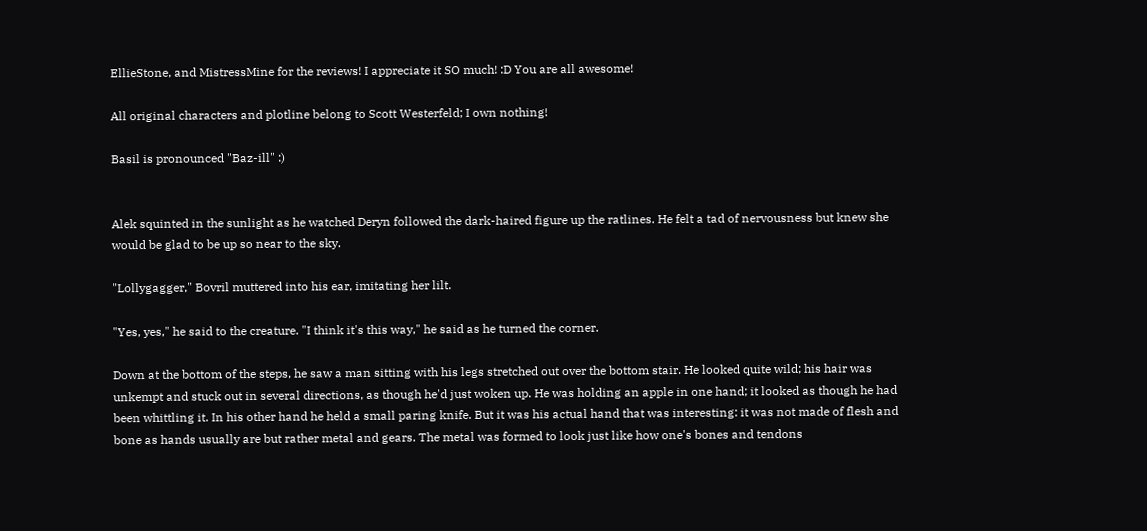EllieStone, and MistressMine for the reviews! I appreciate it SO much! :D You are all awesome!

All original characters and plotline belong to Scott Westerfeld; I own nothing!

Basil is pronounced "Baz-ill" :)


Alek squinted in the sunlight as he watched Deryn followed the dark-haired figure up the ratlines. He felt a tad of nervousness but knew she would be glad to be up so near to the sky.

"Lollygagger," Bovril muttered into his ear, imitating her lilt.

"Yes, yes," he said to the creature. "I think it's this way," he said as he turned the corner.

Down at the bottom of the steps, he saw a man sitting with his legs stretched out over the bottom stair. He looked quite wild; his hair was unkempt and stuck out in several directions, as though he'd just woken up. He was holding an apple in one hand; it looked as though he had been whittling it. In his other hand he held a small paring knife. But it was his actual hand that was interesting: it was not made of flesh and bone as hands usually are but rather metal and gears. The metal was formed to look just like how one's bones and tendons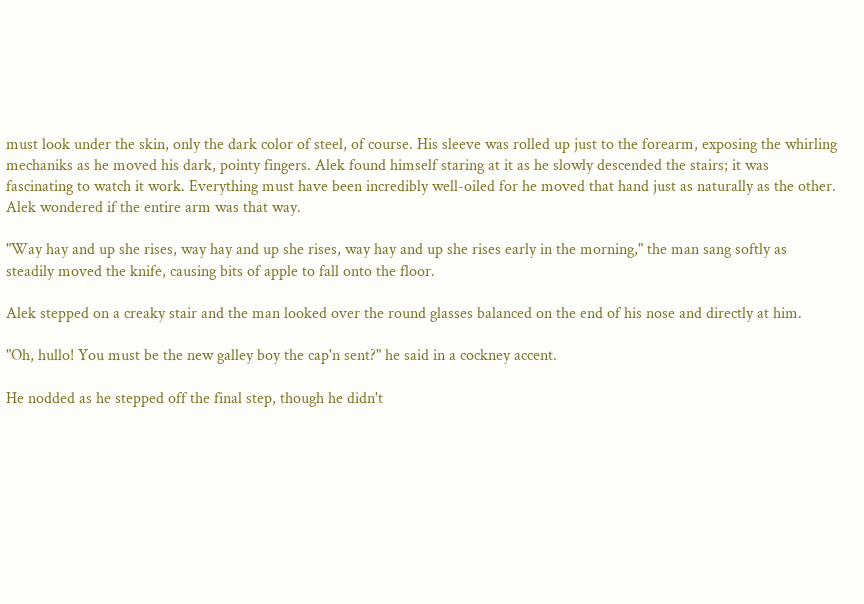must look under the skin, only the dark color of steel, of course. His sleeve was rolled up just to the forearm, exposing the whirling mechaniks as he moved his dark, pointy fingers. Alek found himself staring at it as he slowly descended the stairs; it was fascinating to watch it work. Everything must have been incredibly well-oiled for he moved that hand just as naturally as the other. Alek wondered if the entire arm was that way.

"Way hay and up she rises, way hay and up she rises, way hay and up she rises early in the morning," the man sang softly as steadily moved the knife, causing bits of apple to fall onto the floor.

Alek stepped on a creaky stair and the man looked over the round glasses balanced on the end of his nose and directly at him.

"Oh, hullo! You must be the new galley boy the cap'n sent?" he said in a cockney accent.

He nodded as he stepped off the final step, though he didn't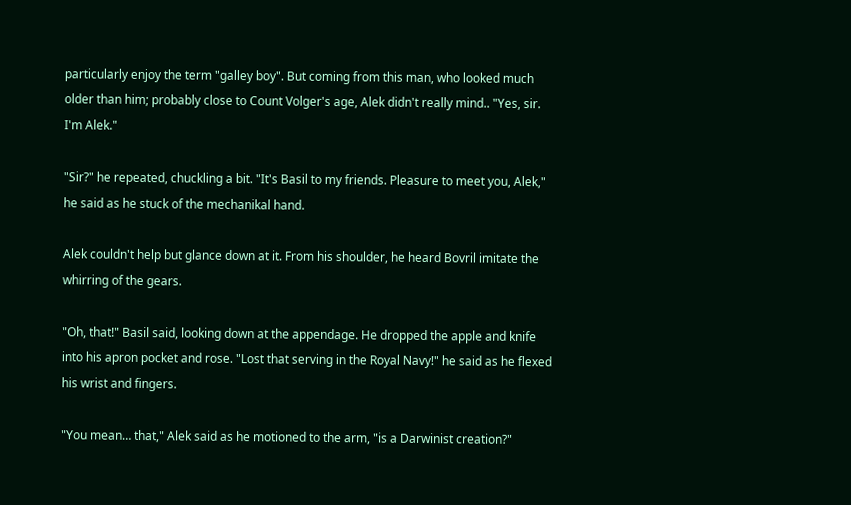particularly enjoy the term "galley boy". But coming from this man, who looked much older than him; probably close to Count Volger's age, Alek didn't really mind.. "Yes, sir. I'm Alek."

"Sir?" he repeated, chuckling a bit. "It's Basil to my friends. Pleasure to meet you, Alek," he said as he stuck of the mechanikal hand.

Alek couldn't help but glance down at it. From his shoulder, he heard Bovril imitate the whirring of the gears.

"Oh, that!" Basil said, looking down at the appendage. He dropped the apple and knife into his apron pocket and rose. "Lost that serving in the Royal Navy!" he said as he flexed his wrist and fingers.

"You mean… that," Alek said as he motioned to the arm, "is a Darwinist creation?"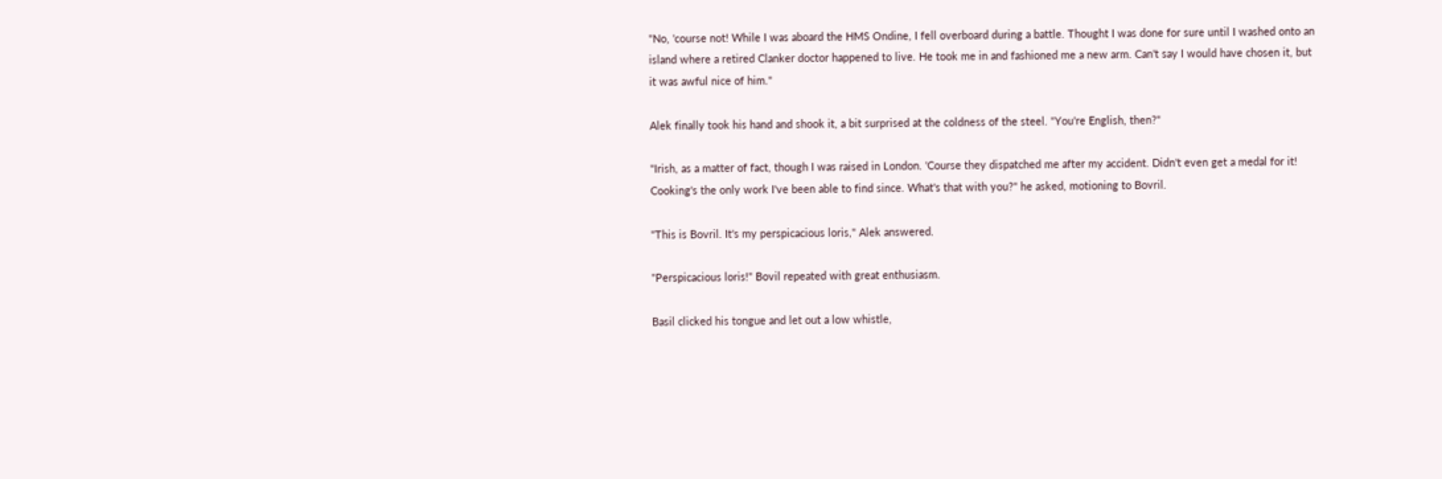"No, 'course not! While I was aboard the HMS Ondine, I fell overboard during a battle. Thought I was done for sure until I washed onto an island where a retired Clanker doctor happened to live. He took me in and fashioned me a new arm. Can't say I would have chosen it, but it was awful nice of him."

Alek finally took his hand and shook it, a bit surprised at the coldness of the steel. "You're English, then?"

"Irish, as a matter of fact, though I was raised in London. 'Course they dispatched me after my accident. Didn't even get a medal for it! Cooking's the only work I've been able to find since. What's that with you?" he asked, motioning to Bovril.

"This is Bovril. It's my perspicacious loris," Alek answered.

"Perspicacious loris!" Bovil repeated with great enthusiasm.

Basil clicked his tongue and let out a low whistle,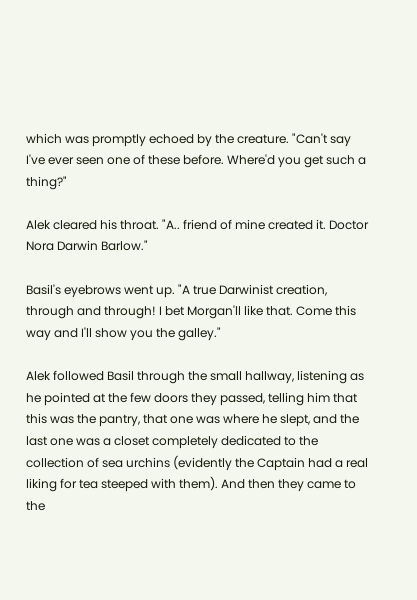which was promptly echoed by the creature. "Can't say I've ever seen one of these before. Where'd you get such a thing?"

Alek cleared his throat. "A.. friend of mine created it. Doctor Nora Darwin Barlow."

Basil's eyebrows went up. "A true Darwinist creation, through and through! I bet Morgan'll like that. Come this way and I'll show you the galley."

Alek followed Basil through the small hallway, listening as he pointed at the few doors they passed, telling him that this was the pantry, that one was where he slept, and the last one was a closet completely dedicated to the collection of sea urchins (evidently the Captain had a real liking for tea steeped with them). And then they came to the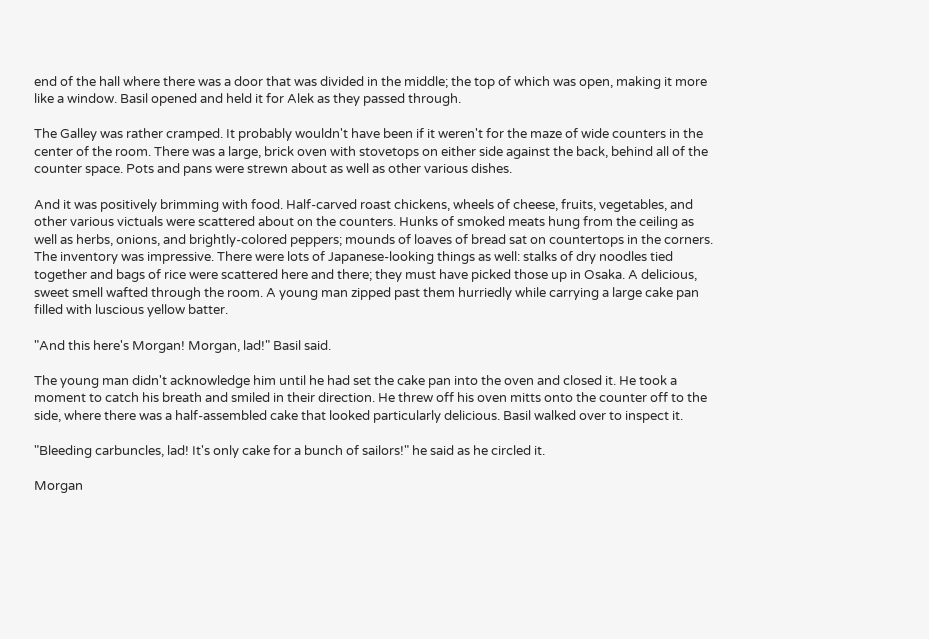end of the hall where there was a door that was divided in the middle; the top of which was open, making it more like a window. Basil opened and held it for Alek as they passed through.

The Galley was rather cramped. It probably wouldn't have been if it weren't for the maze of wide counters in the center of the room. There was a large, brick oven with stovetops on either side against the back, behind all of the counter space. Pots and pans were strewn about as well as other various dishes.

And it was positively brimming with food. Half-carved roast chickens, wheels of cheese, fruits, vegetables, and other various victuals were scattered about on the counters. Hunks of smoked meats hung from the ceiling as well as herbs, onions, and brightly-colored peppers; mounds of loaves of bread sat on countertops in the corners. The inventory was impressive. There were lots of Japanese-looking things as well: stalks of dry noodles tied together and bags of rice were scattered here and there; they must have picked those up in Osaka. A delicious, sweet smell wafted through the room. A young man zipped past them hurriedly while carrying a large cake pan filled with luscious yellow batter.

"And this here's Morgan! Morgan, lad!" Basil said.

The young man didn't acknowledge him until he had set the cake pan into the oven and closed it. He took a moment to catch his breath and smiled in their direction. He threw off his oven mitts onto the counter off to the side, where there was a half-assembled cake that looked particularly delicious. Basil walked over to inspect it.

"Bleeding carbuncles, lad! It's only cake for a bunch of sailors!" he said as he circled it.

Morgan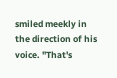smiled meekly in the direction of his voice. "That's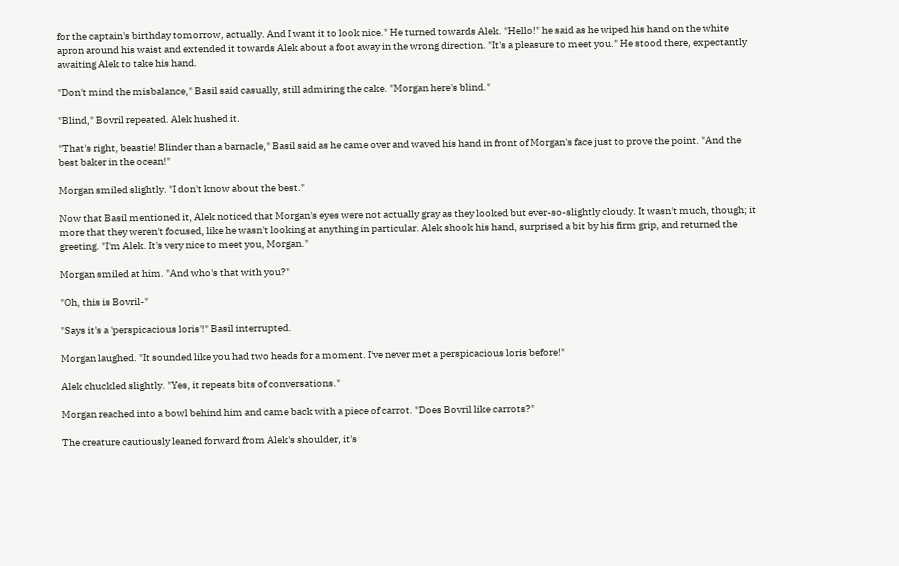for the captain's birthday tomorrow, actually. And I want it to look nice." He turned towards Alek. "Hello!" he said as he wiped his hand on the white apron around his waist and extended it towards Alek about a foot away in the wrong direction. "It's a pleasure to meet you." He stood there, expectantly awaiting Alek to take his hand.

"Don't mind the misbalance," Basil said casually, still admiring the cake. "Morgan here's blind."

"Blind," Bovril repeated. Alek hushed it.

"That's right, beastie! Blinder than a barnacle," Basil said as he came over and waved his hand in front of Morgan's face just to prove the point. "And the best baker in the ocean!"

Morgan smiled slightly. "I don't know about the best."

Now that Basil mentioned it, Alek noticed that Morgan's eyes were not actually gray as they looked but ever-so-slightly cloudy. It wasn't much, though; it more that they weren't focused, like he wasn't looking at anything in particular. Alek shook his hand, surprised a bit by his firm grip, and returned the greeting. "I'm Alek. It's very nice to meet you, Morgan."

Morgan smiled at him. "And who's that with you?"

"Oh, this is Bovril-"

"Says it's a 'perspicacious loris'!" Basil interrupted.

Morgan laughed. "It sounded like you had two heads for a moment. I've never met a perspicacious loris before!"

Alek chuckled slightly. "Yes, it repeats bits of conversations."

Morgan reached into a bowl behind him and came back with a piece of carrot. "Does Bovril like carrots?"

The creature cautiously leaned forward from Alek's shoulder, it's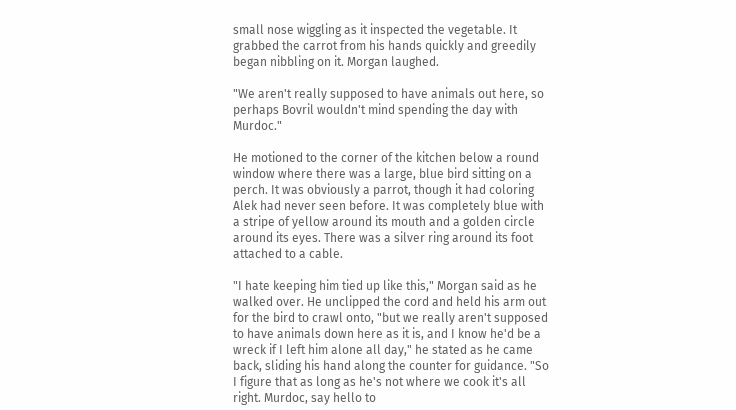small nose wiggling as it inspected the vegetable. It grabbed the carrot from his hands quickly and greedily began nibbling on it. Morgan laughed.

"We aren't really supposed to have animals out here, so perhaps Bovril wouldn't mind spending the day with Murdoc."

He motioned to the corner of the kitchen below a round window where there was a large, blue bird sitting on a perch. It was obviously a parrot, though it had coloring Alek had never seen before. It was completely blue with a stripe of yellow around its mouth and a golden circle around its eyes. There was a silver ring around its foot attached to a cable.

"I hate keeping him tied up like this," Morgan said as he walked over. He unclipped the cord and held his arm out for the bird to crawl onto, "but we really aren't supposed to have animals down here as it is, and I know he'd be a wreck if I left him alone all day," he stated as he came back, sliding his hand along the counter for guidance. "So I figure that as long as he's not where we cook it's all right. Murdoc, say hello to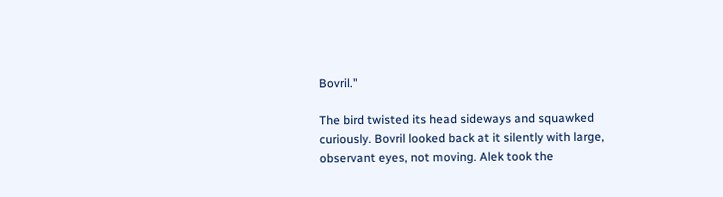Bovril."

The bird twisted its head sideways and squawked curiously. Bovril looked back at it silently with large, observant eyes, not moving. Alek took the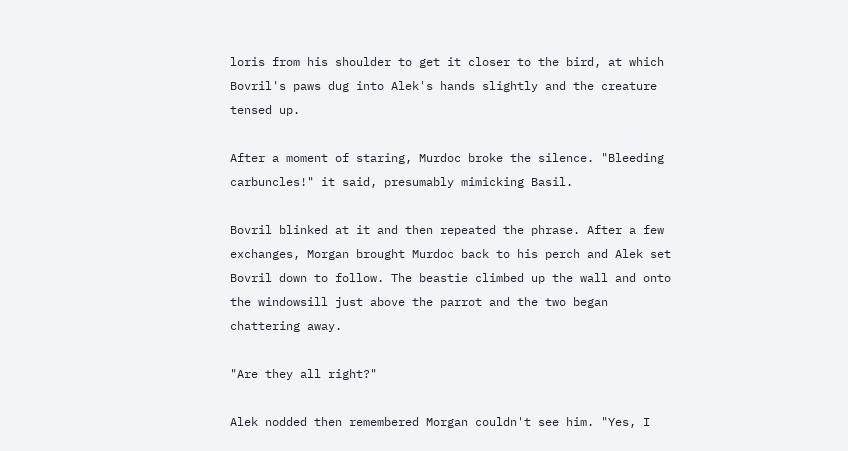loris from his shoulder to get it closer to the bird, at which Bovril's paws dug into Alek's hands slightly and the creature tensed up.

After a moment of staring, Murdoc broke the silence. "Bleeding carbuncles!" it said, presumably mimicking Basil.

Bovril blinked at it and then repeated the phrase. After a few exchanges, Morgan brought Murdoc back to his perch and Alek set Bovril down to follow. The beastie climbed up the wall and onto the windowsill just above the parrot and the two began chattering away.

"Are they all right?"

Alek nodded then remembered Morgan couldn't see him. "Yes, I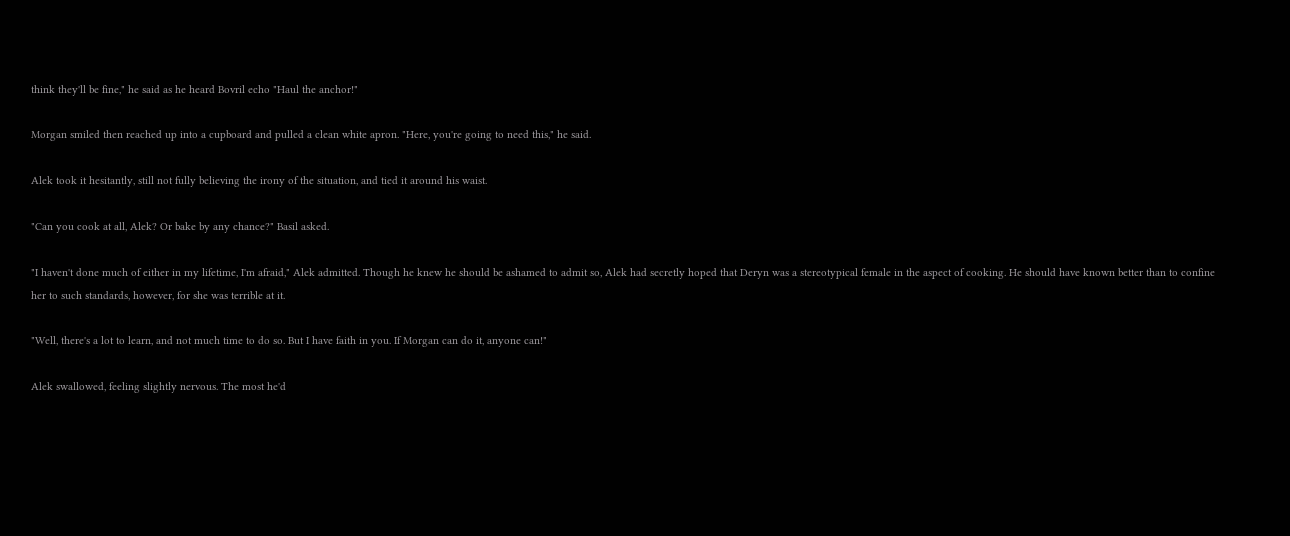think they'll be fine," he said as he heard Bovril echo "Haul the anchor!"

Morgan smiled then reached up into a cupboard and pulled a clean white apron. "Here, you're going to need this," he said.

Alek took it hesitantly, still not fully believing the irony of the situation, and tied it around his waist.

"Can you cook at all, Alek? Or bake by any chance?" Basil asked.

"I haven't done much of either in my lifetime, I'm afraid," Alek admitted. Though he knew he should be ashamed to admit so, Alek had secretly hoped that Deryn was a stereotypical female in the aspect of cooking. He should have known better than to confine her to such standards, however, for she was terrible at it.

"Well, there's a lot to learn, and not much time to do so. But I have faith in you. If Morgan can do it, anyone can!"

Alek swallowed, feeling slightly nervous. The most he'd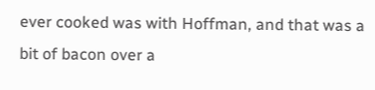ever cooked was with Hoffman, and that was a bit of bacon over a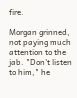fire.

Morgan grinned, not paying much attention to the jab. "Don't listen to him," he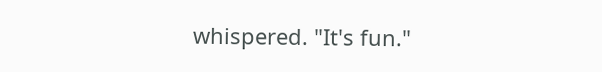whispered. "It's fun."